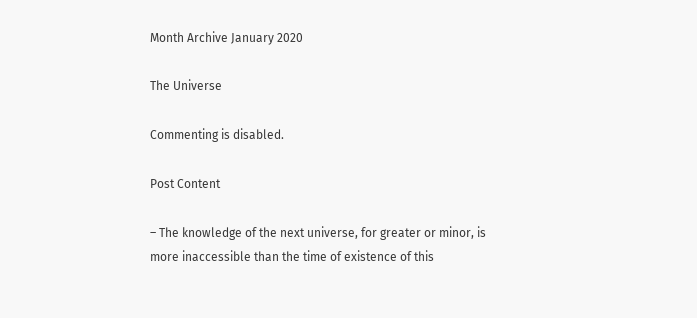Month Archive January 2020

The Universe

Commenting is disabled.

Post Content

– The knowledge of the next universe, for greater or minor, is more inaccessible than the time of existence of this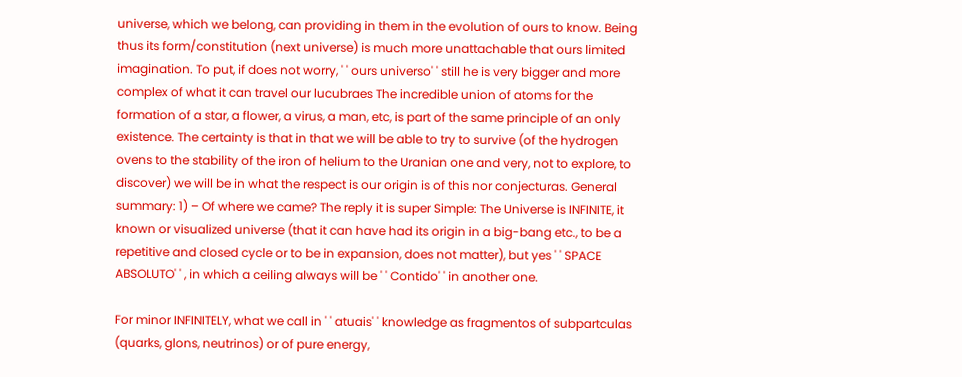universe, which we belong, can providing in them in the evolution of ours to know. Being thus its form/constitution (next universe) is much more unattachable that ours limited imagination. To put, if does not worry, ' ' ours universo' ' still he is very bigger and more complex of what it can travel our lucubraes The incredible union of atoms for the formation of a star, a flower, a virus, a man, etc, is part of the same principle of an only existence. The certainty is that in that we will be able to try to survive (of the hydrogen ovens to the stability of the iron of helium to the Uranian one and very, not to explore, to discover) we will be in what the respect is our origin is of this nor conjecturas. General summary: 1) – Of where we came? The reply it is super Simple: The Universe is INFINITE, it known or visualized universe (that it can have had its origin in a big-bang etc., to be a repetitive and closed cycle or to be in expansion, does not matter), but yes ' ' SPACE ABSOLUTO' ' , in which a ceiling always will be ' ' Contido' ' in another one.

For minor INFINITELY, what we call in ' ' atuais' ' knowledge as fragmentos of subpartculas (quarks, glons, neutrinos) or of pure energy,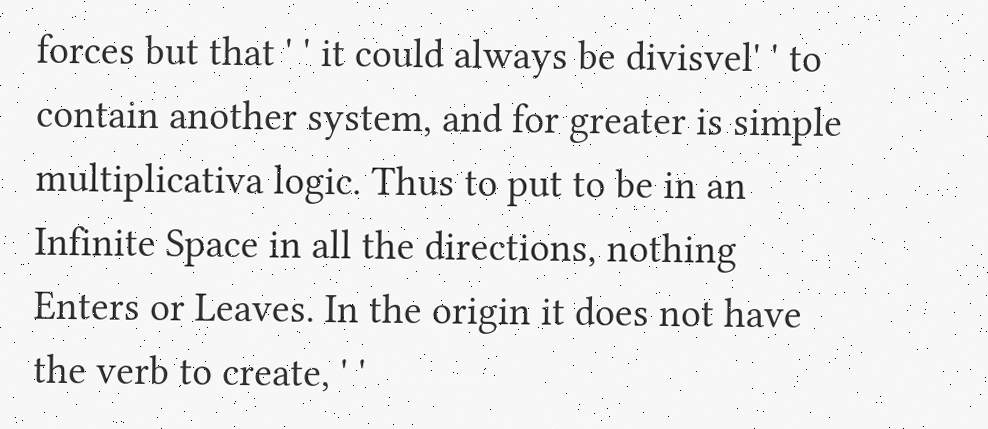forces but that ' ' it could always be divisvel' ' to contain another system, and for greater is simple multiplicativa logic. Thus to put to be in an Infinite Space in all the directions, nothing Enters or Leaves. In the origin it does not have the verb to create, ' '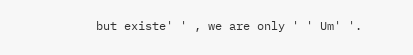but existe' ' , we are only ' ' Um' '.